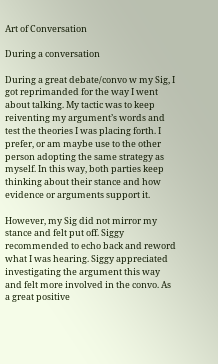Art of Conversation

During a conversation

During a great debate/convo w my Sig, I got reprimanded for the way I went about talking. My tactic was to keep reiventing my argument’s words and test the theories I was placing forth. I prefer, or am maybe use to the other person adopting the same strategy as myself. In this way, both parties keep thinking about their stance and how evidence or arguments support it.

However, my Sig did not mirror my stance and felt put off. Siggy recommended to echo back and reword what I was hearing. Siggy appreciated investigating the argument this way and felt more involved in the convo. As a great positive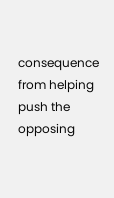consequence from helping push the opposing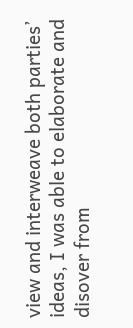view and interweave both parties’ ideas, I was able to elaborate and disover from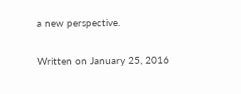a new perspective.

Written on January 25, 2016